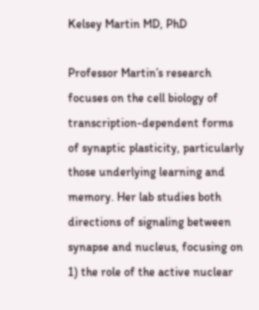Kelsey Martin MD, PhD

Professor Martin’s research focuses on the cell biology of transcription-dependent forms of synaptic plasticity, particularly those underlying learning and memory. Her lab studies both directions of signaling between synapse and nucleus, focusing on 1) the role of the active nuclear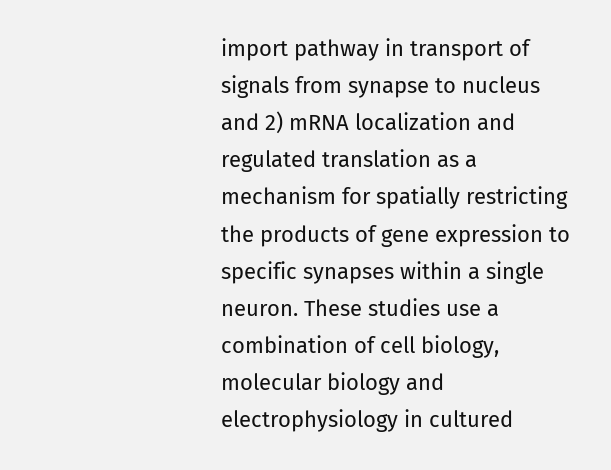import pathway in transport of signals from synapse to nucleus and 2) mRNA localization and regulated translation as a mechanism for spatially restricting the products of gene expression to specific synapses within a single neuron. These studies use a combination of cell biology, molecular biology and electrophysiology in cultured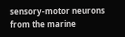sensory-motor neurons from the marine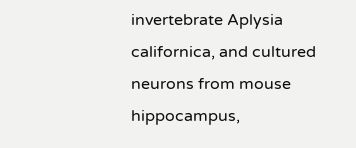invertebrate Aplysia californica, and cultured neurons from mouse hippocampus,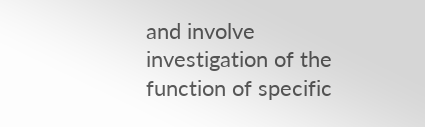and involve investigation of the function of specific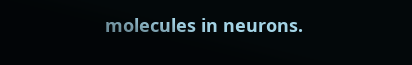molecules in neurons.